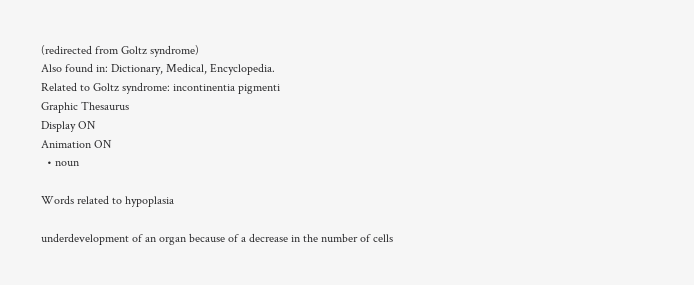(redirected from Goltz syndrome)
Also found in: Dictionary, Medical, Encyclopedia.
Related to Goltz syndrome: incontinentia pigmenti
Graphic Thesaurus
Display ON
Animation ON
  • noun

Words related to hypoplasia

underdevelopment of an organ because of a decrease in the number of cells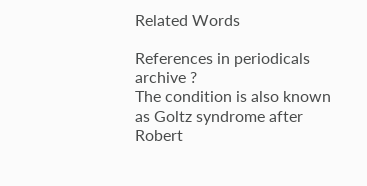Related Words

References in periodicals archive ?
The condition is also known as Goltz syndrome after Robert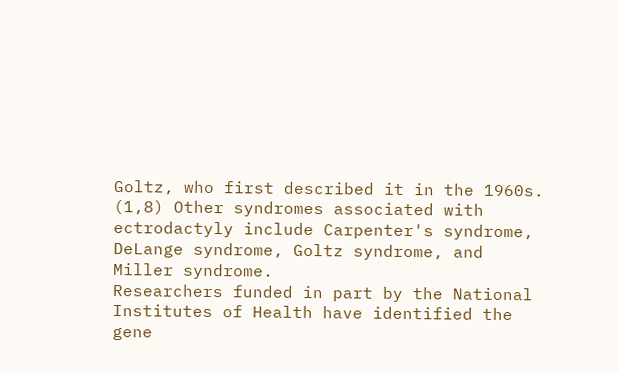Goltz, who first described it in the 1960s.
(1,8) Other syndromes associated with ectrodactyly include Carpenter's syndrome, DeLange syndrome, Goltz syndrome, and Miller syndrome.
Researchers funded in part by the National Institutes of Health have identified the gene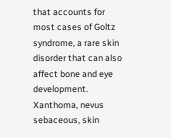that accounts for most cases of Goltz syndrome, a rare skin disorder that can also affect bone and eye development.
Xanthoma, nevus sebaceous, skin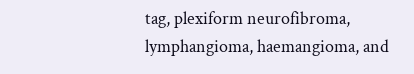tag, plexiform neurofibroma, lymphangioma, haemangioma, and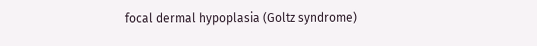focal dermal hypoplasia (Goltz syndrome)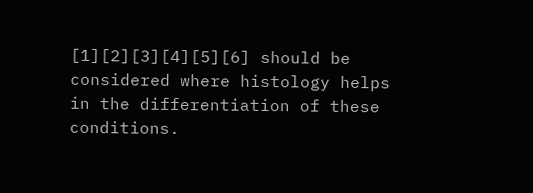[1][2][3][4][5][6] should be considered where histology helps in the differentiation of these conditions.